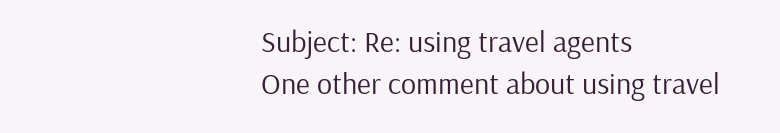Subject: Re: using travel agents
One other comment about using travel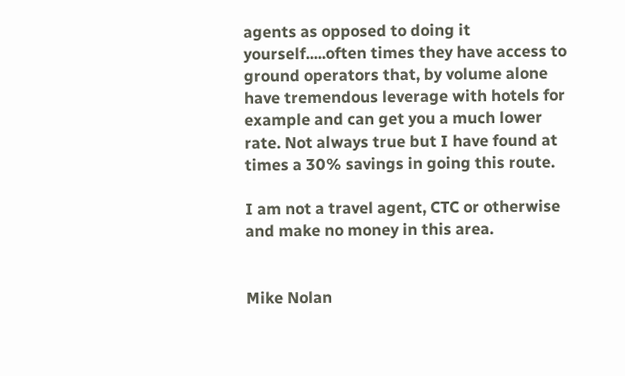agents as opposed to doing it yourself.....often times they have access to ground operators that, by volume alone have tremendous leverage with hotels for example and can get you a much lower rate. Not always true but I have found at times a 30% savings in going this route.

I am not a travel agent, CTC or otherwise and make no money in this area.


Mike Nolan